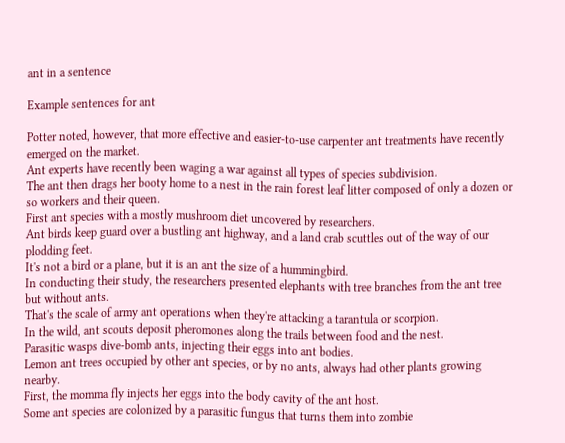ant in a sentence

Example sentences for ant

Potter noted, however, that more effective and easier-to-use carpenter ant treatments have recently emerged on the market.
Ant experts have recently been waging a war against all types of species subdivision.
The ant then drags her booty home to a nest in the rain forest leaf litter composed of only a dozen or so workers and their queen.
First ant species with a mostly mushroom diet uncovered by researchers.
Ant birds keep guard over a bustling ant highway, and a land crab scuttles out of the way of our plodding feet.
It's not a bird or a plane, but it is an ant the size of a hummingbird.
In conducting their study, the researchers presented elephants with tree branches from the ant tree but without ants.
That's the scale of army ant operations when they're attacking a tarantula or scorpion.
In the wild, ant scouts deposit pheromones along the trails between food and the nest.
Parasitic wasps dive-bomb ants, injecting their eggs into ant bodies.
Lemon ant trees occupied by other ant species, or by no ants, always had other plants growing nearby.
First, the momma fly injects her eggs into the body cavity of the ant host.
Some ant species are colonized by a parasitic fungus that turns them into zombie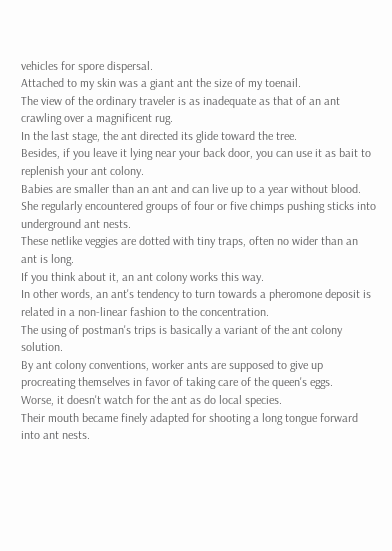vehicles for spore dispersal.
Attached to my skin was a giant ant the size of my toenail.
The view of the ordinary traveler is as inadequate as that of an ant crawling over a magnificent rug.
In the last stage, the ant directed its glide toward the tree.
Besides, if you leave it lying near your back door, you can use it as bait to replenish your ant colony.
Babies are smaller than an ant and can live up to a year without blood.
She regularly encountered groups of four or five chimps pushing sticks into underground ant nests.
These netlike veggies are dotted with tiny traps, often no wider than an ant is long.
If you think about it, an ant colony works this way.
In other words, an ant's tendency to turn towards a pheromone deposit is related in a non-linear fashion to the concentration.
The using of postman's trips is basically a variant of the ant colony solution.
By ant colony conventions, worker ants are supposed to give up procreating themselves in favor of taking care of the queen's eggs.
Worse, it doesn't watch for the ant as do local species.
Their mouth became finely adapted for shooting a long tongue forward into ant nests.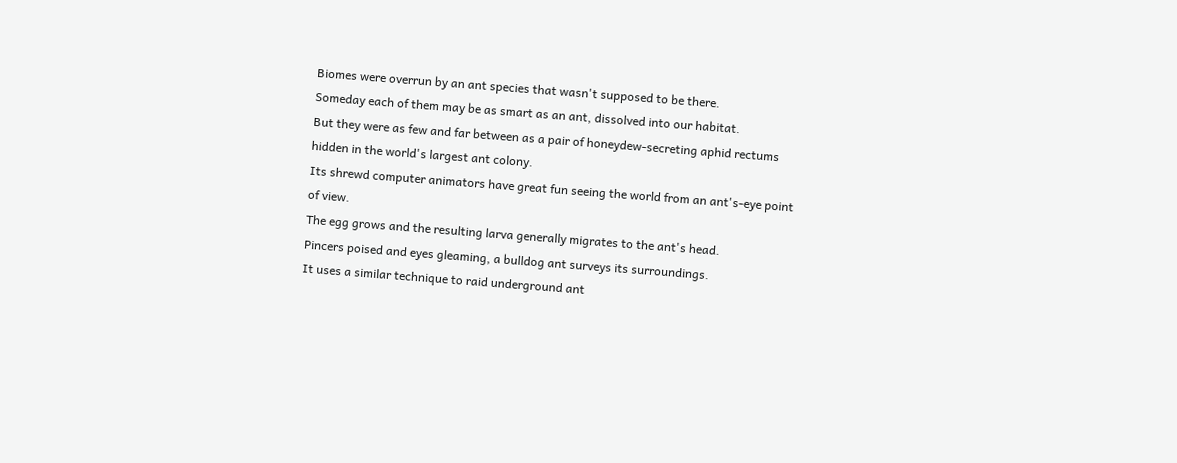Biomes were overrun by an ant species that wasn't supposed to be there.
Someday each of them may be as smart as an ant, dissolved into our habitat.
But they were as few and far between as a pair of honeydew-secreting aphid rectums hidden in the world's largest ant colony.
Its shrewd computer animators have great fun seeing the world from an ant's-eye point of view.
The egg grows and the resulting larva generally migrates to the ant's head.
Pincers poised and eyes gleaming, a bulldog ant surveys its surroundings.
It uses a similar technique to raid underground ant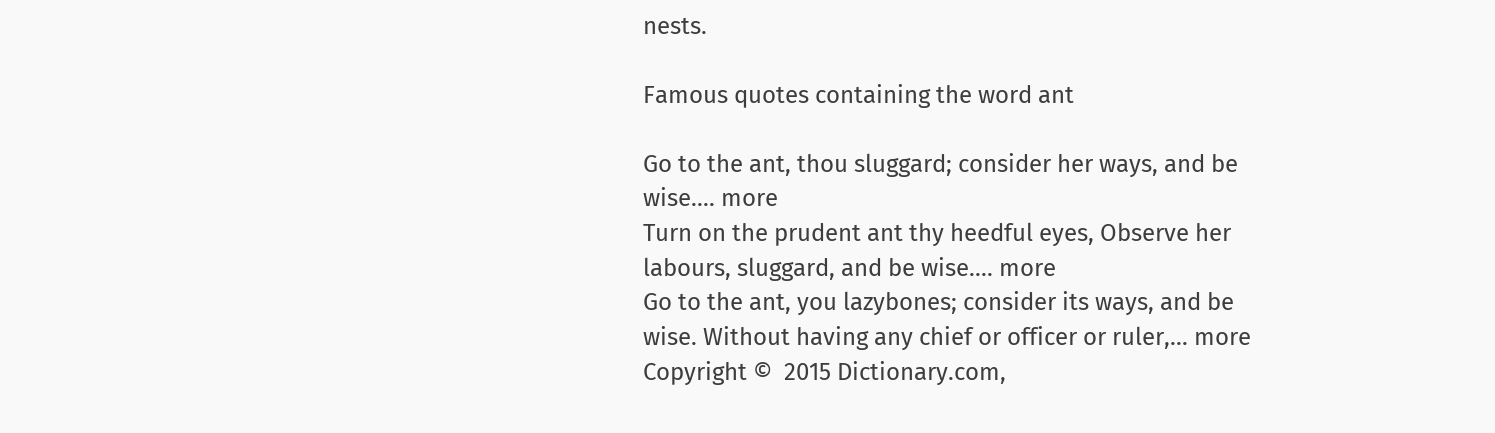nests.

Famous quotes containing the word ant

Go to the ant, thou sluggard; consider her ways, and be wise.... more
Turn on the prudent ant thy heedful eyes, Observe her labours, sluggard, and be wise.... more
Go to the ant, you lazybones; consider its ways, and be wise. Without having any chief or officer or ruler,... more
Copyright ©  2015 Dictionary.com,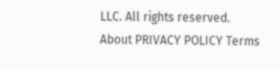LLC. All rights reserved.
About PRIVACY POLICY Terms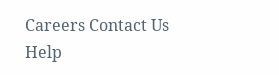Careers Contact Us Help